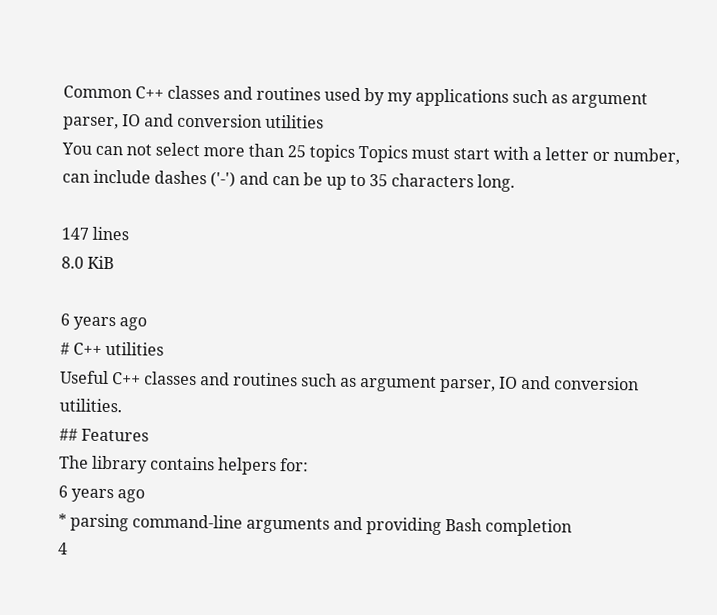Common C++ classes and routines used by my applications such as argument parser, IO and conversion utilities
You can not select more than 25 topics Topics must start with a letter or number, can include dashes ('-') and can be up to 35 characters long.

147 lines
8.0 KiB

6 years ago
# C++ utilities
Useful C++ classes and routines such as argument parser, IO and conversion utilities.
## Features
The library contains helpers for:
6 years ago
* parsing command-line arguments and providing Bash completion
4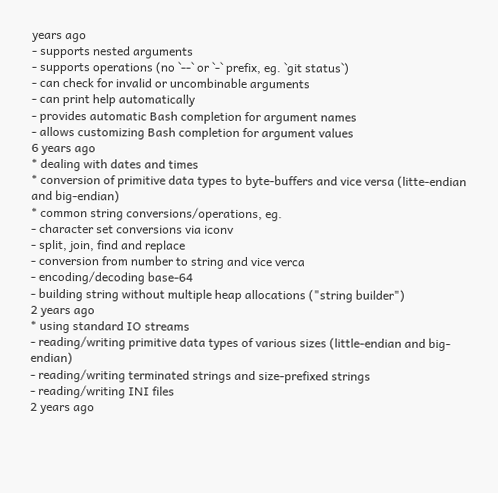years ago
- supports nested arguments
- supports operations (no `--` or `-` prefix, eg. `git status`)
- can check for invalid or uncombinable arguments
- can print help automatically
- provides automatic Bash completion for argument names
- allows customizing Bash completion for argument values
6 years ago
* dealing with dates and times
* conversion of primitive data types to byte-buffers and vice versa (litte-endian and big-endian)
* common string conversions/operations, eg.
- character set conversions via iconv
- split, join, find and replace
- conversion from number to string and vice verca
- encoding/decoding base-64
- building string without multiple heap allocations ("string builder")
2 years ago
* using standard IO streams
- reading/writing primitive data types of various sizes (little-endian and big-endian)
- reading/writing terminated strings and size-prefixed strings
- reading/writing INI files
2 years ago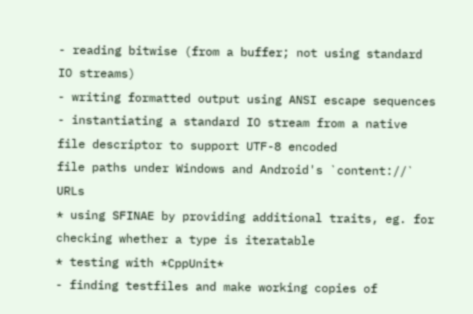- reading bitwise (from a buffer; not using standard IO streams)
- writing formatted output using ANSI escape sequences
- instantiating a standard IO stream from a native file descriptor to support UTF-8 encoded
file paths under Windows and Android's `content://` URLs
* using SFINAE by providing additional traits, eg. for checking whether a type is iteratable
* testing with *CppUnit*
- finding testfiles and make working copies of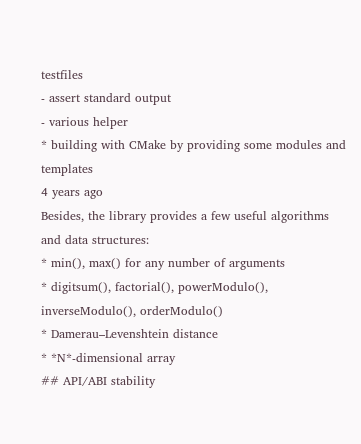testfiles
- assert standard output
- various helper
* building with CMake by providing some modules and templates
4 years ago
Besides, the library provides a few useful algorithms and data structures:
* min(), max() for any number of arguments
* digitsum(), factorial(), powerModulo(), inverseModulo(), orderModulo()
* Damerau–Levenshtein distance
* *N*-dimensional array
## API/ABI stability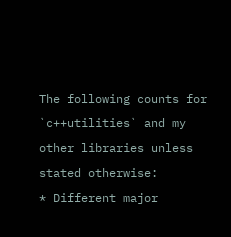The following counts for `c++utilities` and my other libraries unless stated otherwise:
* Different major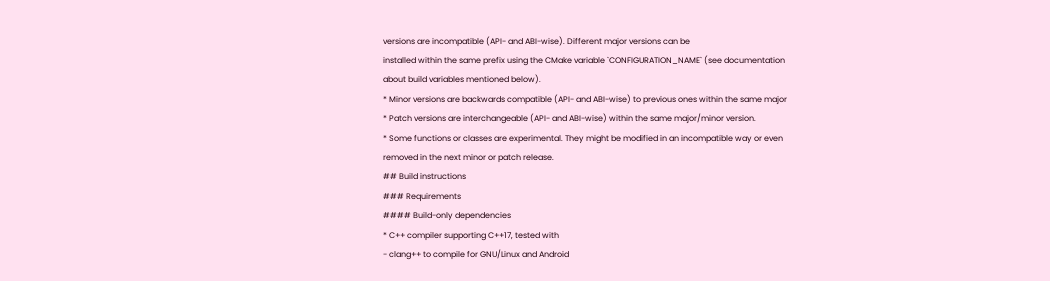versions are incompatible (API- and ABI-wise). Different major versions can be
installed within the same prefix using the CMake variable `CONFIGURATION_NAME` (see documentation
about build variables mentioned below).
* Minor versions are backwards compatible (API- and ABI-wise) to previous ones within the same major
* Patch versions are interchangeable (API- and ABI-wise) within the same major/minor version.
* Some functions or classes are experimental. They might be modified in an incompatible way or even
removed in the next minor or patch release.
## Build instructions
### Requirements
#### Build-only dependencies
* C++ compiler supporting C++17, tested with
- clang++ to compile for GNU/Linux and Android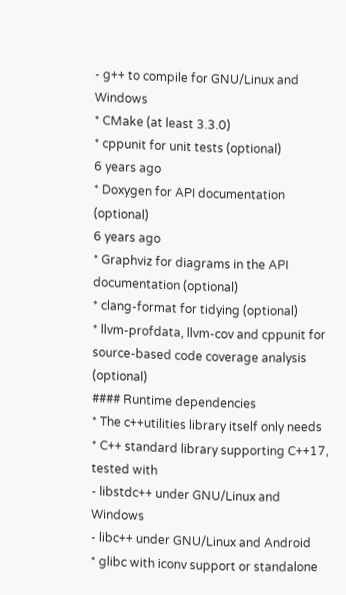- g++ to compile for GNU/Linux and Windows
* CMake (at least 3.3.0)
* cppunit for unit tests (optional)
6 years ago
* Doxygen for API documentation (optional)
6 years ago
* Graphviz for diagrams in the API documentation (optional)
* clang-format for tidying (optional)
* llvm-profdata, llvm-cov and cppunit for source-based code coverage analysis (optional)
#### Runtime dependencies
* The c++utilities library itself only needs
* C++ standard library supporting C++17, tested with
- libstdc++ under GNU/Linux and Windows
- libc++ under GNU/Linux and Android
* glibc with iconv support or standalone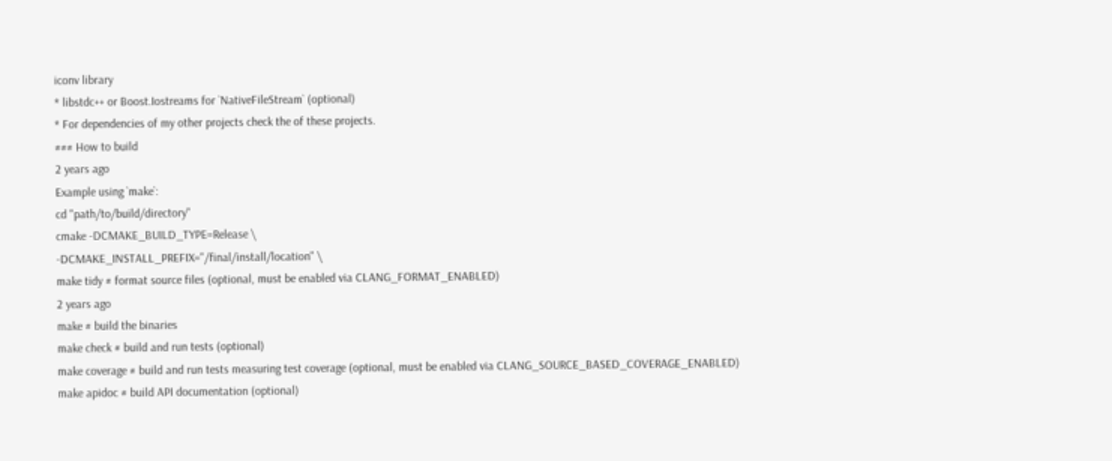iconv library
* libstdc++ or Boost.Iostreams for `NativeFileStream` (optional)
* For dependencies of my other projects check the of these projects.
### How to build
2 years ago
Example using `make`:
cd "path/to/build/directory"
cmake -DCMAKE_BUILD_TYPE=Release \
-DCMAKE_INSTALL_PREFIX="/final/install/location" \
make tidy # format source files (optional, must be enabled via CLANG_FORMAT_ENABLED)
2 years ago
make # build the binaries
make check # build and run tests (optional)
make coverage # build and run tests measuring test coverage (optional, must be enabled via CLANG_SOURCE_BASED_COVERAGE_ENABLED)
make apidoc # build API documentation (optional)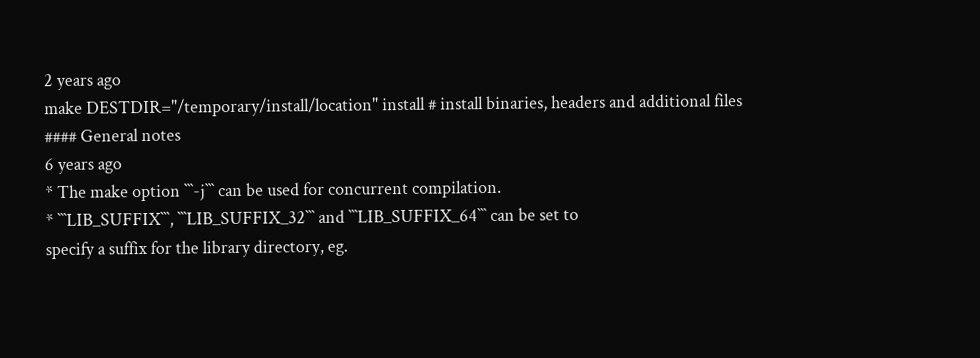2 years ago
make DESTDIR="/temporary/install/location" install # install binaries, headers and additional files
#### General notes
6 years ago
* The make option ```-j``` can be used for concurrent compilation.
* ```LIB_SUFFIX```, ```LIB_SUFFIX_32``` and ```LIB_SUFFIX_64``` can be set to
specify a suffix for the library directory, eg.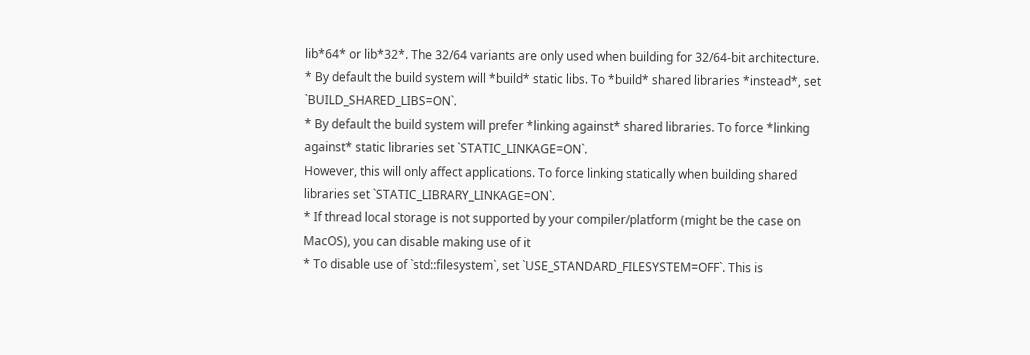lib*64* or lib*32*. The 32/64 variants are only used when building for 32/64-bit architecture.
* By default the build system will *build* static libs. To *build* shared libraries *instead*, set `BUILD_SHARED_LIBS=ON`.
* By default the build system will prefer *linking against* shared libraries. To force *linking against* static libraries set `STATIC_LINKAGE=ON`.
However, this will only affect applications. To force linking statically when building shared libraries set `STATIC_LIBRARY_LINKAGE=ON`.
* If thread local storage is not supported by your compiler/platform (might be the case on MacOS), you can disable making use of it
* To disable use of `std::filesystem`, set `USE_STANDARD_FILESYSTEM=OFF`. This is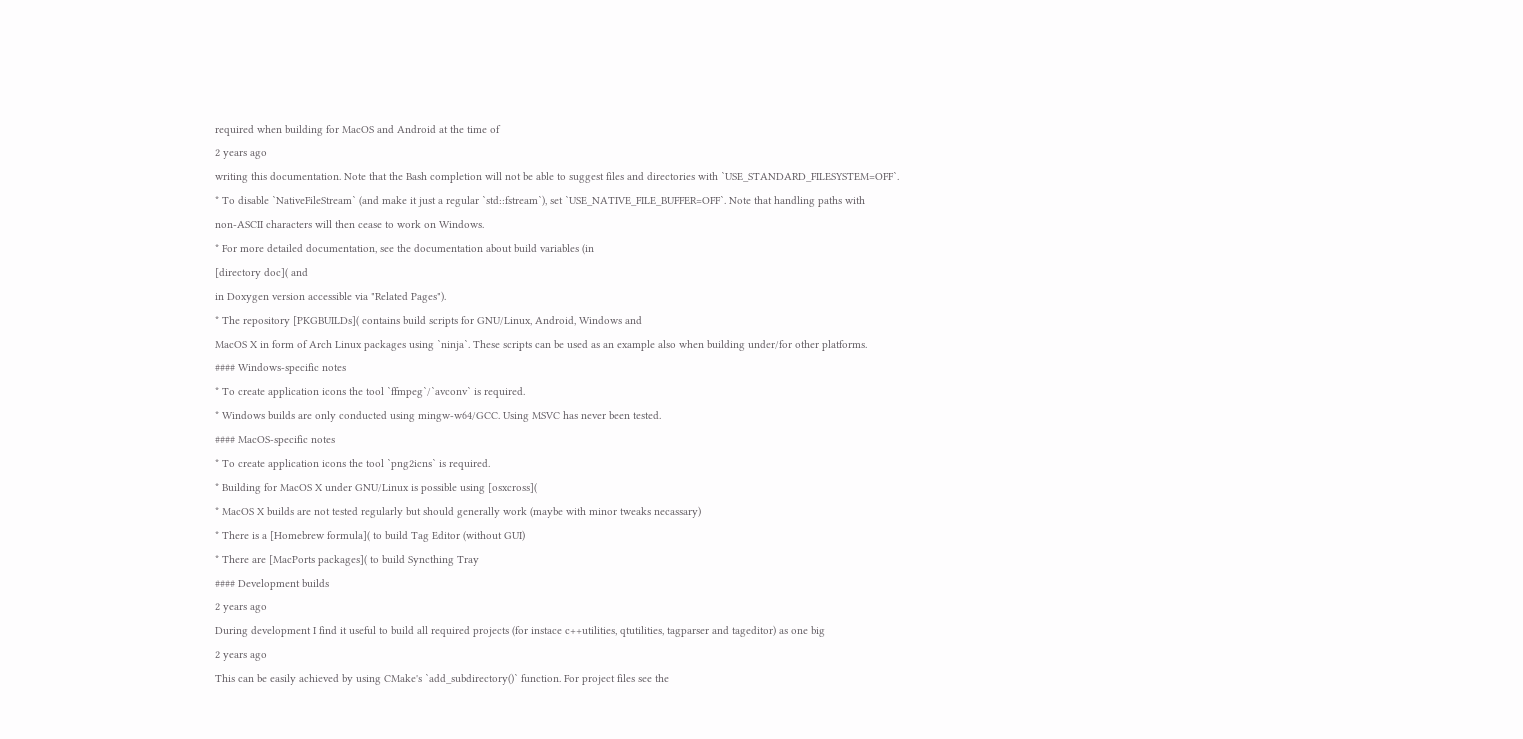required when building for MacOS and Android at the time of
2 years ago
writing this documentation. Note that the Bash completion will not be able to suggest files and directories with `USE_STANDARD_FILESYSTEM=OFF`.
* To disable `NativeFileStream` (and make it just a regular `std::fstream`), set `USE_NATIVE_FILE_BUFFER=OFF`. Note that handling paths with
non-ASCII characters will then cease to work on Windows.
* For more detailed documentation, see the documentation about build variables (in
[directory doc]( and
in Doxygen version accessible via "Related Pages").
* The repository [PKGBUILDs]( contains build scripts for GNU/Linux, Android, Windows and
MacOS X in form of Arch Linux packages using `ninja`. These scripts can be used as an example also when building under/for other platforms.
#### Windows-specific notes
* To create application icons the tool `ffmpeg`/`avconv` is required.
* Windows builds are only conducted using mingw-w64/GCC. Using MSVC has never been tested.
#### MacOS-specific notes
* To create application icons the tool `png2icns` is required.
* Building for MacOS X under GNU/Linux is possible using [osxcross](
* MacOS X builds are not tested regularly but should generally work (maybe with minor tweaks necassary)
* There is a [Homebrew formula]( to build Tag Editor (without GUI)
* There are [MacPorts packages]( to build Syncthing Tray
#### Development builds
2 years ago
During development I find it useful to build all required projects (for instace c++utilities, qtutilities, tagparser and tageditor) as one big
2 years ago
This can be easily achieved by using CMake's `add_subdirectory()` function. For project files see the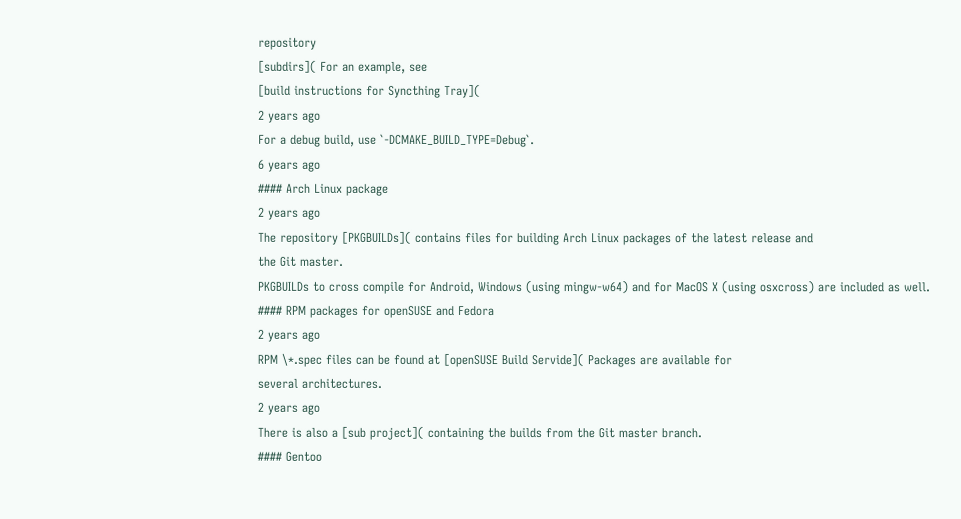repository
[subdirs]( For an example, see
[build instructions for Syncthing Tray](
2 years ago
For a debug build, use `-DCMAKE_BUILD_TYPE=Debug`.
6 years ago
#### Arch Linux package
2 years ago
The repository [PKGBUILDs]( contains files for building Arch Linux packages of the latest release and
the Git master.
PKGBUILDs to cross compile for Android, Windows (using mingw-w64) and for MacOS X (using osxcross) are included as well.
#### RPM packages for openSUSE and Fedora
2 years ago
RPM \*.spec files can be found at [openSUSE Build Servide]( Packages are available for
several architectures.
2 years ago
There is also a [sub project]( containing the builds from the Git master branch.
#### Gentoo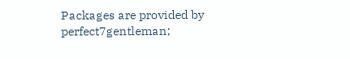Packages are provided by perfect7gentleman;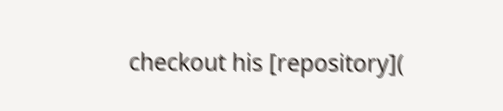checkout his [repository](